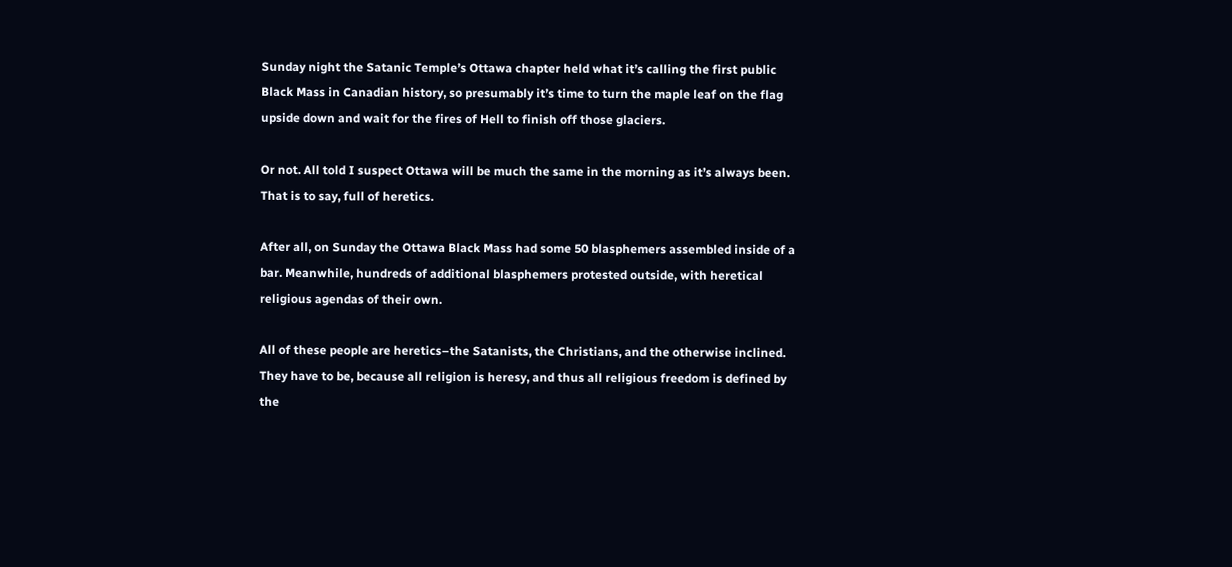Sunday night the Satanic Temple’s Ottawa chapter held what it’s calling the first public Black Mass in Canadian history, so presumably it’s time to turn the maple leaf on the flag upside down and wait for the fires of Hell to finish off those glaciers.

Or not. All told I suspect Ottawa will be much the same in the morning as it’s always been. That is to say, full of heretics.

After all, on Sunday the Ottawa Black Mass had some 50 blasphemers assembled inside of a bar. Meanwhile, hundreds of additional blasphemers protested outside, with heretical religious agendas of their own.

All of these people are heretics–the Satanists, the Christians, and the otherwise inclined. They have to be, because all religion is heresy, and thus all religious freedom is defined by the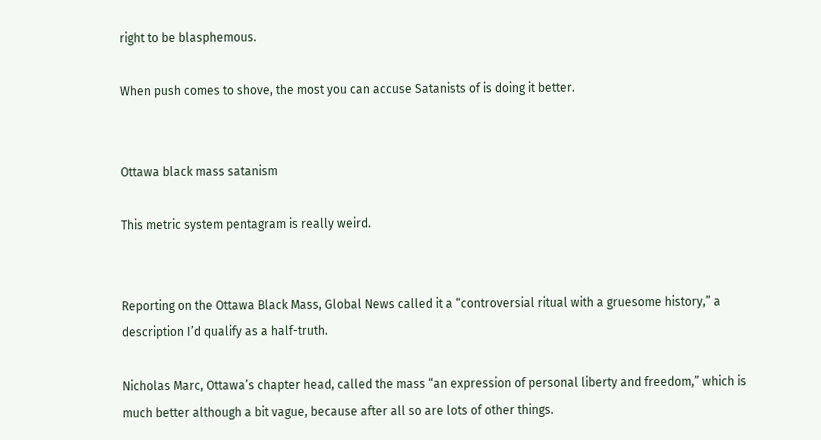right to be blasphemous.

When push comes to shove, the most you can accuse Satanists of is doing it better.


Ottawa black mass satanism

This metric system pentagram is really weird.


Reporting on the Ottawa Black Mass, Global News called it a “controversial ritual with a gruesome history,” a description I’d qualify as a half-truth.

Nicholas Marc, Ottawa’s chapter head, called the mass “an expression of personal liberty and freedom,” which is much better although a bit vague, because after all so are lots of other things.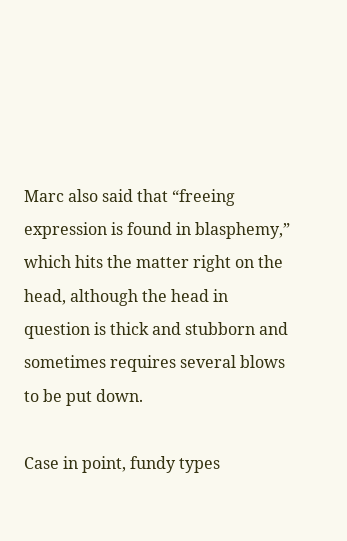Marc also said that “freeing expression is found in blasphemy,” which hits the matter right on the head, although the head in question is thick and stubborn and sometimes requires several blows to be put down.

Case in point, fundy types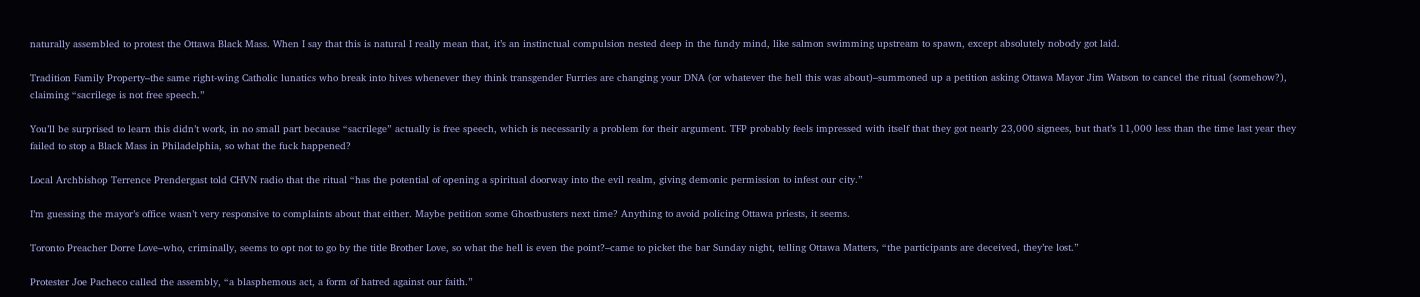naturally assembled to protest the Ottawa Black Mass. When I say that this is natural I really mean that, it’s an instinctual compulsion nested deep in the fundy mind, like salmon swimming upstream to spawn, except absolutely nobody got laid.

Tradition Family Property–the same right-wing Catholic lunatics who break into hives whenever they think transgender Furries are changing your DNA (or whatever the hell this was about)–summoned up a petition asking Ottawa Mayor Jim Watson to cancel the ritual (somehow?), claiming “sacrilege is not free speech.”

You’ll be surprised to learn this didn’t work, in no small part because “sacrilege” actually is free speech, which is necessarily a problem for their argument. TFP probably feels impressed with itself that they got nearly 23,000 signees, but that’s 11,000 less than the time last year they failed to stop a Black Mass in Philadelphia, so what the fuck happened?

Local Archbishop Terrence Prendergast told CHVN radio that the ritual “has the potential of opening a spiritual doorway into the evil realm, giving demonic permission to infest our city.”

I’m guessing the mayor’s office wasn’t very responsive to complaints about that either. Maybe petition some Ghostbusters next time? Anything to avoid policing Ottawa priests, it seems.

Toronto Preacher Dorre Love–who, criminally, seems to opt not to go by the title Brother Love, so what the hell is even the point?–came to picket the bar Sunday night, telling Ottawa Matters, “the participants are deceived, they’re lost.”

Protester Joe Pacheco called the assembly, “a blasphemous act, a form of hatred against our faith.”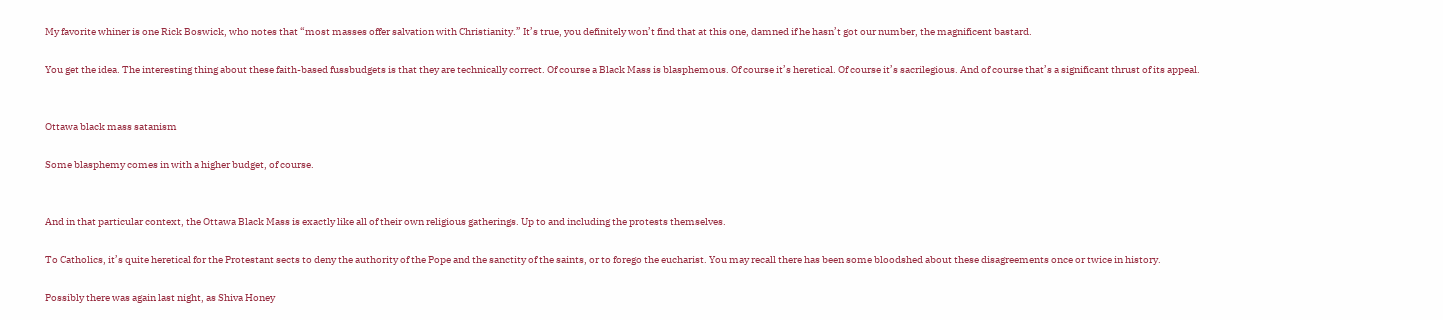My favorite whiner is one Rick Boswick, who notes that “most masses offer salvation with Christianity.” It’s true, you definitely won’t find that at this one, damned if he hasn’t got our number, the magnificent bastard.

You get the idea. The interesting thing about these faith-based fussbudgets is that they are technically correct. Of course a Black Mass is blasphemous. Of course it’s heretical. Of course it’s sacrilegious. And of course that’s a significant thrust of its appeal.


Ottawa black mass satanism

Some blasphemy comes in with a higher budget, of course.


And in that particular context, the Ottawa Black Mass is exactly like all of their own religious gatherings. Up to and including the protests themselves.

To Catholics, it’s quite heretical for the Protestant sects to deny the authority of the Pope and the sanctity of the saints, or to forego the eucharist. You may recall there has been some bloodshed about these disagreements once or twice in history.

Possibly there was again last night, as Shiva Honey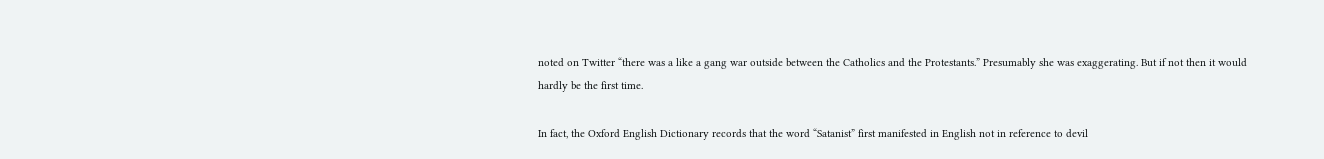noted on Twitter “there was a like a gang war outside between the Catholics and the Protestants.” Presumably she was exaggerating. But if not then it would hardly be the first time.

In fact, the Oxford English Dictionary records that the word “Satanist” first manifested in English not in reference to devil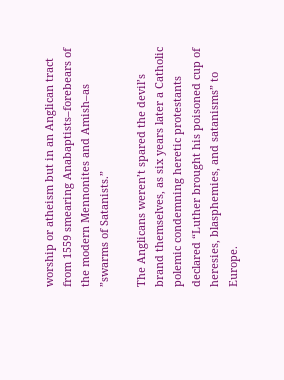worship or atheism but in an Anglican tract from 1559 smearing Anabaptists–forebears of the modern Mennonites and Amish–as ”swarms of Satanists.”

The Anglicans weren’t spared the devil’s brand themselves, as six years later a Catholic polemic condemning heretic protestants declared “Luther brought his poisoned cup of heresies, blasphemies, and satanisms” to Europe.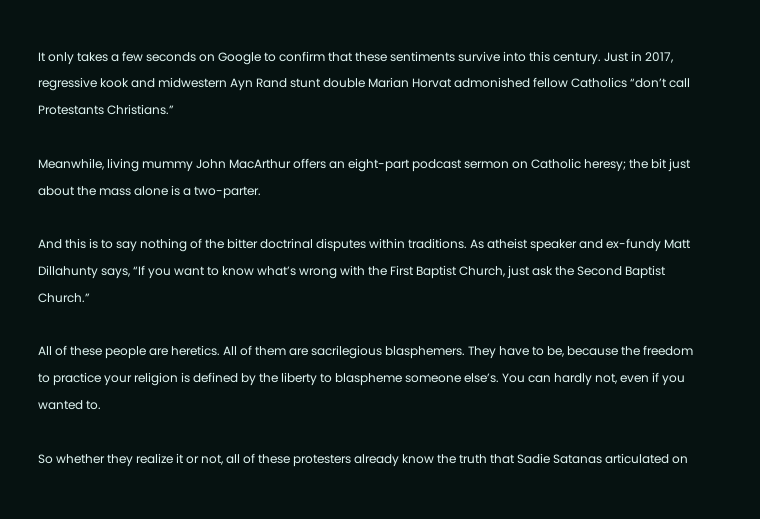It only takes a few seconds on Google to confirm that these sentiments survive into this century. Just in 2017, regressive kook and midwestern Ayn Rand stunt double Marian Horvat admonished fellow Catholics “don’t call Protestants Christians.”

Meanwhile, living mummy John MacArthur offers an eight-part podcast sermon on Catholic heresy; the bit just about the mass alone is a two-parter.

And this is to say nothing of the bitter doctrinal disputes within traditions. As atheist speaker and ex-fundy Matt Dillahunty says, “If you want to know what’s wrong with the First Baptist Church, just ask the Second Baptist Church.”

All of these people are heretics. All of them are sacrilegious blasphemers. They have to be, because the freedom to practice your religion is defined by the liberty to blaspheme someone else’s. You can hardly not, even if you wanted to.

So whether they realize it or not, all of these protesters already know the truth that Sadie Satanas articulated on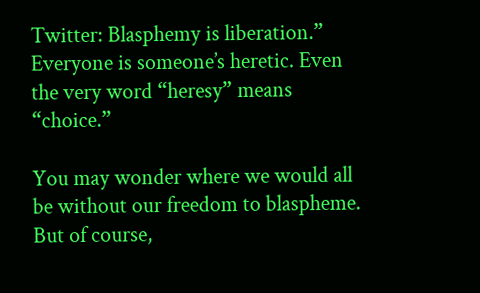Twitter: Blasphemy is liberation.” Everyone is someone’s heretic. Even the very word “heresy” means “choice.”

You may wonder where we would all be without our freedom to blaspheme. But of course,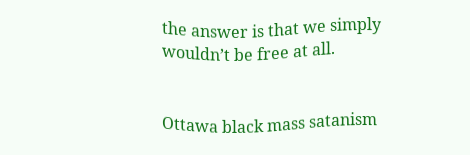the answer is that we simply wouldn’t be free at all.


Ottawa black mass satanism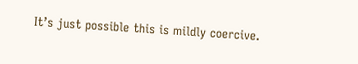It’s just possible this is mildly coercive.